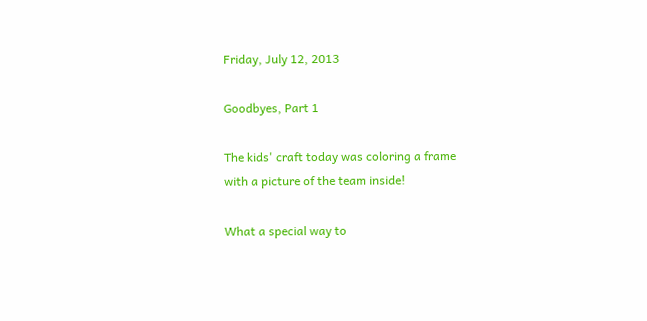Friday, July 12, 2013

Goodbyes, Part 1

The kids' craft today was coloring a frame with a picture of the team inside!

What a special way to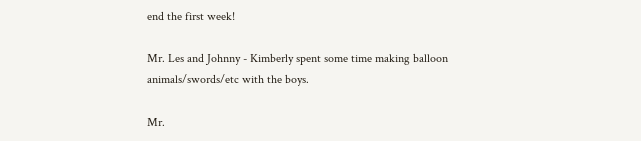end the first week!

Mr. Les and Johnny - Kimberly spent some time making balloon animals/swords/etc with the boys.

Mr.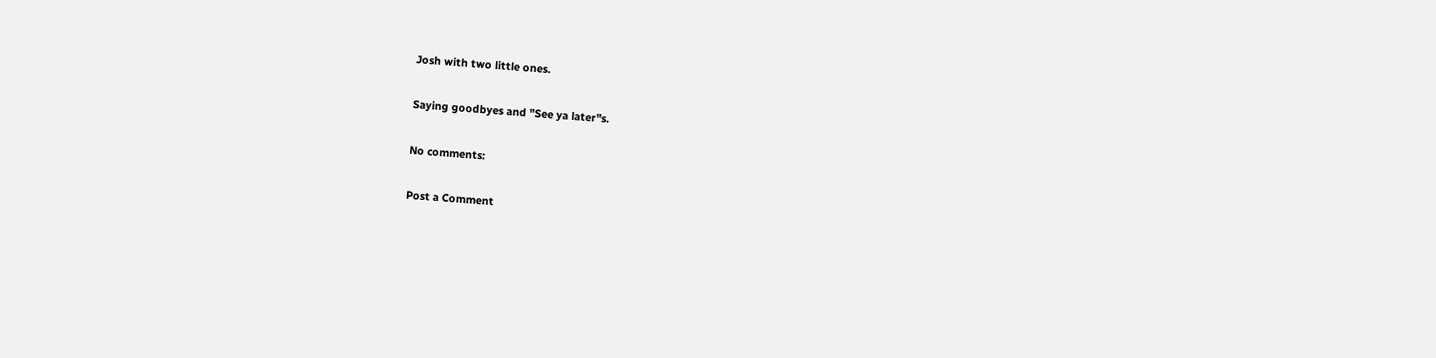Josh with two little ones.

Saying goodbyes and "See ya later"s.

No comments:

Post a Comment